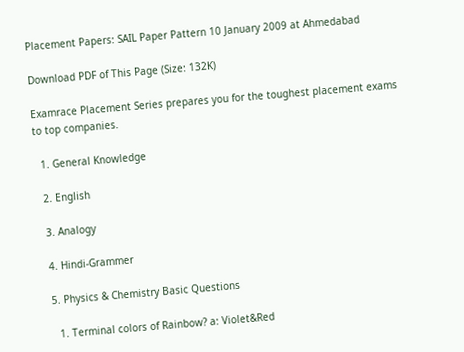Placement Papers: SAIL Paper Pattern 10 January 2009 at Ahmedabad

Download PDF of This Page (Size: 132K)

Examrace Placement Series prepares you for the toughest placement exams to top companies.

  1. General Knowledge

  2. English

  3. Analogy

  4. Hindi-Grammer

  5. Physics & Chemistry Basic Questions

    1. Terminal colors of Rainbow? a: Violet&Red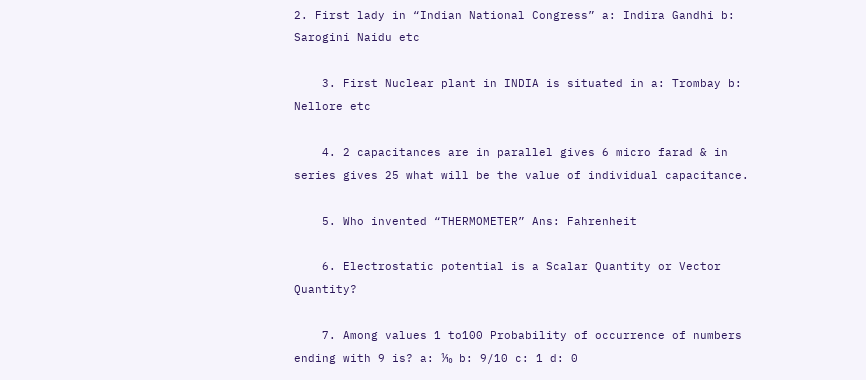2. First lady in “Indian National Congress” a: Indira Gandhi b: Sarogini Naidu etc

    3. First Nuclear plant in INDIA is situated in a: Trombay b: Nellore etc

    4. 2 capacitances are in parallel gives 6 micro farad & in series gives 25 what will be the value of individual capacitance.

    5. Who invented “THERMOMETER” Ans: Fahrenheit

    6. Electrostatic potential is a Scalar Quantity or Vector Quantity?

    7. Among values 1 to100 Probability of occurrence of numbers ending with 9 is? a: ⅒ b: 9/10 c: 1 d: 0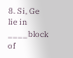8. Si, Ge lie in ____block of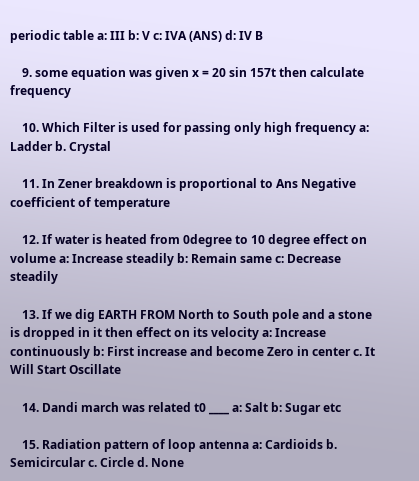periodic table a: III b: V c: IVA (ANS) d: IV B

    9. some equation was given x = 20 sin 157t then calculate frequency

    10. Which Filter is used for passing only high frequency a: Ladder b. Crystal

    11. In Zener breakdown is proportional to Ans Negative coefficient of temperature

    12. If water is heated from 0degree to 10 degree effect on volume a: Increase steadily b: Remain same c: Decrease steadily

    13. If we dig EARTH FROM North to South pole and a stone is dropped in it then effect on its velocity a: Increase continuously b: First increase and become Zero in center c. It Will Start Oscillate

    14. Dandi march was related t0 ____ a: Salt b: Sugar etc

    15. Radiation pattern of loop antenna a: Cardioids b. Semicircular c. Circle d. None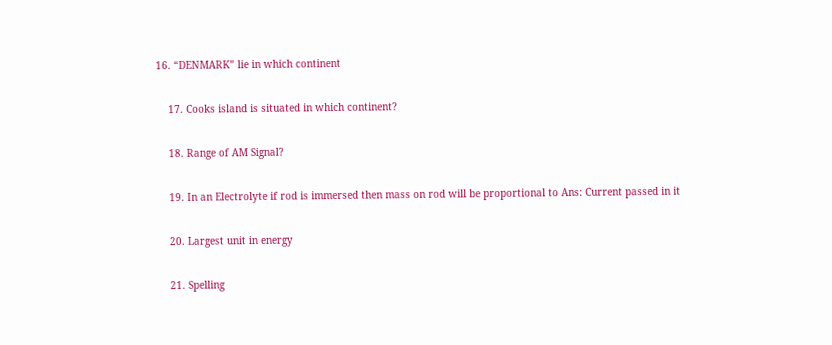16. “DENMARK” lie in which continent

    17. Cooks island is situated in which continent?

    18. Range of AM Signal?

    19. In an Electrolyte if rod is immersed then mass on rod will be proportional to Ans: Current passed in it

    20. Largest unit in energy

    21. Spelling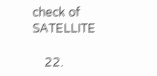check of SATELLITE

    22.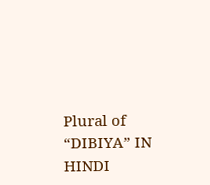Plural of “DIBIYA” IN HINDI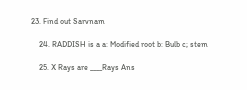23. Find out Sarvnam

    24. RADDISH is a a: Modified root b: Bulb c; stem

    25. X Rays are ____Rays Ans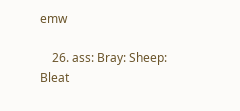emw

    26. ass: Bray: Sheep: Bleat